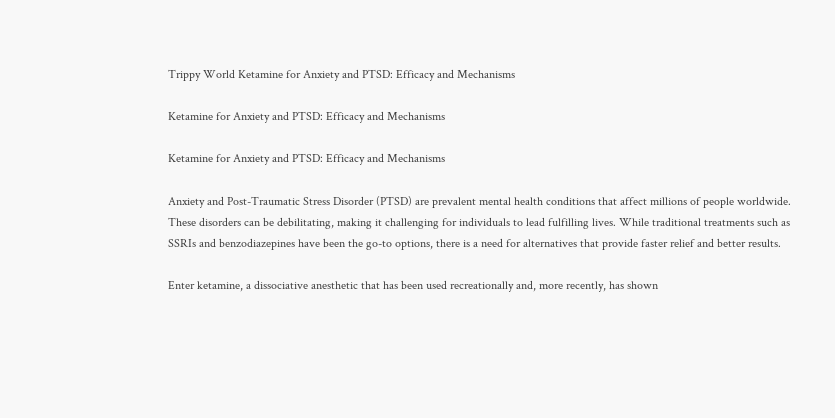Trippy World Ketamine for Anxiety and PTSD: Efficacy and Mechanisms

Ketamine for Anxiety and PTSD: Efficacy and Mechanisms

Ketamine for Anxiety and PTSD: Efficacy and Mechanisms

Anxiety and Post-Traumatic Stress Disorder (PTSD) are prevalent mental health conditions that affect millions of people worldwide. These disorders can be debilitating, making it challenging for individuals to lead fulfilling lives. While traditional treatments such as SSRIs and benzodiazepines have been the go-to options, there is a need for alternatives that provide faster relief and better results.

Enter ketamine, a dissociative anesthetic that has been used recreationally and, more recently, has shown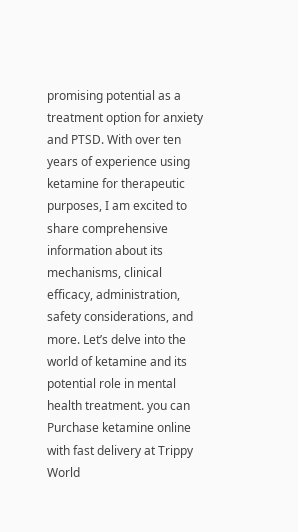promising potential as a treatment option for anxiety and PTSD. With over ten years of experience using ketamine for therapeutic purposes, I am excited to share comprehensive information about its mechanisms, clinical efficacy, administration, safety considerations, and more. Let’s delve into the world of ketamine and its potential role in mental health treatment. you can Purchase ketamine online with fast delivery at Trippy World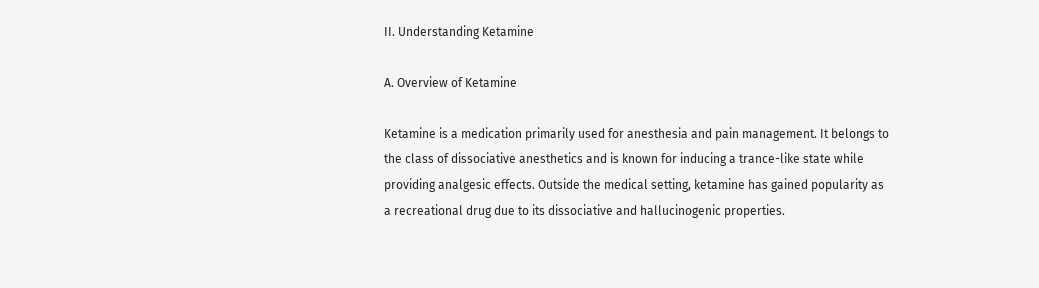II. Understanding Ketamine

A. Overview of Ketamine

Ketamine is a medication primarily used for anesthesia and pain management. It belongs to the class of dissociative anesthetics and is known for inducing a trance-like state while providing analgesic effects. Outside the medical setting, ketamine has gained popularity as a recreational drug due to its dissociative and hallucinogenic properties.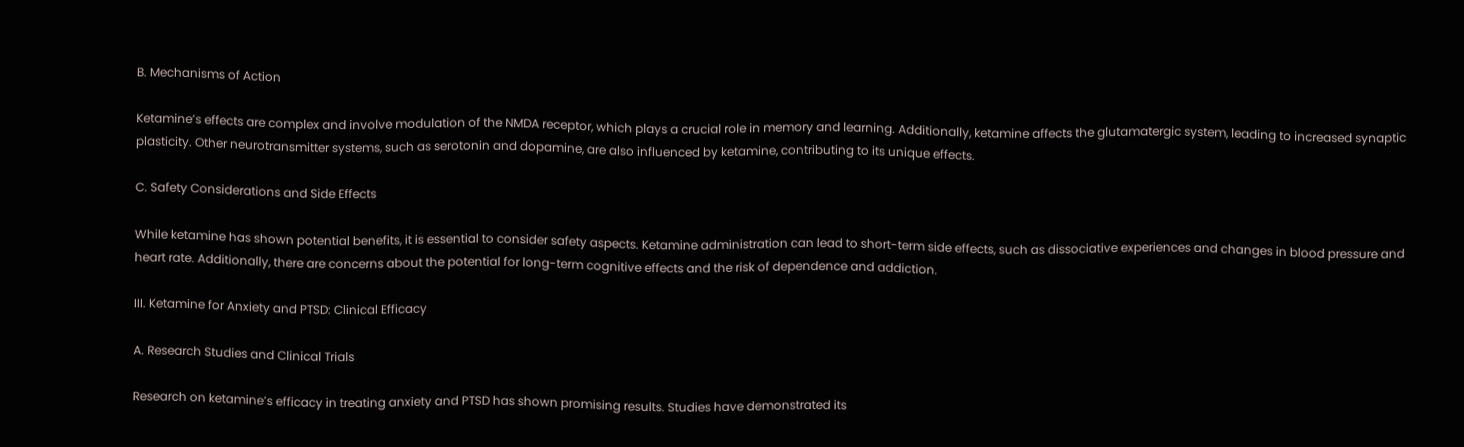B. Mechanisms of Action

Ketamine’s effects are complex and involve modulation of the NMDA receptor, which plays a crucial role in memory and learning. Additionally, ketamine affects the glutamatergic system, leading to increased synaptic plasticity. Other neurotransmitter systems, such as serotonin and dopamine, are also influenced by ketamine, contributing to its unique effects.

C. Safety Considerations and Side Effects

While ketamine has shown potential benefits, it is essential to consider safety aspects. Ketamine administration can lead to short-term side effects, such as dissociative experiences and changes in blood pressure and heart rate. Additionally, there are concerns about the potential for long-term cognitive effects and the risk of dependence and addiction.

III. Ketamine for Anxiety and PTSD: Clinical Efficacy

A. Research Studies and Clinical Trials

Research on ketamine’s efficacy in treating anxiety and PTSD has shown promising results. Studies have demonstrated its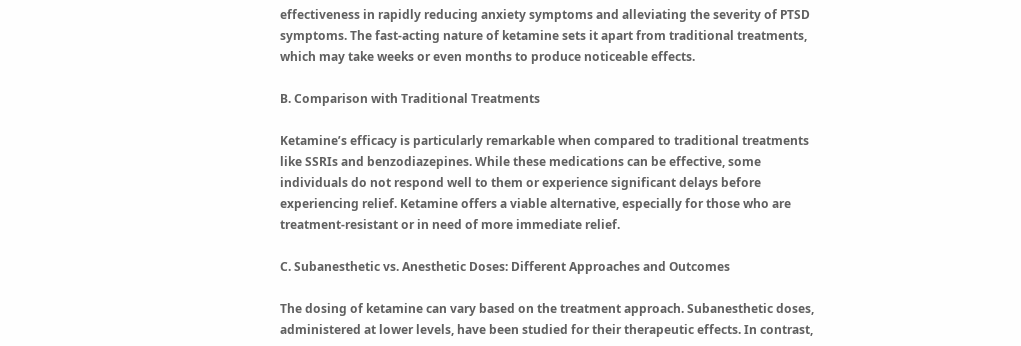effectiveness in rapidly reducing anxiety symptoms and alleviating the severity of PTSD symptoms. The fast-acting nature of ketamine sets it apart from traditional treatments, which may take weeks or even months to produce noticeable effects.

B. Comparison with Traditional Treatments

Ketamine’s efficacy is particularly remarkable when compared to traditional treatments like SSRIs and benzodiazepines. While these medications can be effective, some individuals do not respond well to them or experience significant delays before experiencing relief. Ketamine offers a viable alternative, especially for those who are treatment-resistant or in need of more immediate relief.

C. Subanesthetic vs. Anesthetic Doses: Different Approaches and Outcomes

The dosing of ketamine can vary based on the treatment approach. Subanesthetic doses, administered at lower levels, have been studied for their therapeutic effects. In contrast,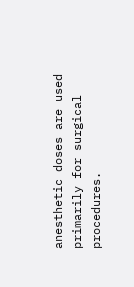anesthetic doses are used primarily for surgical procedures.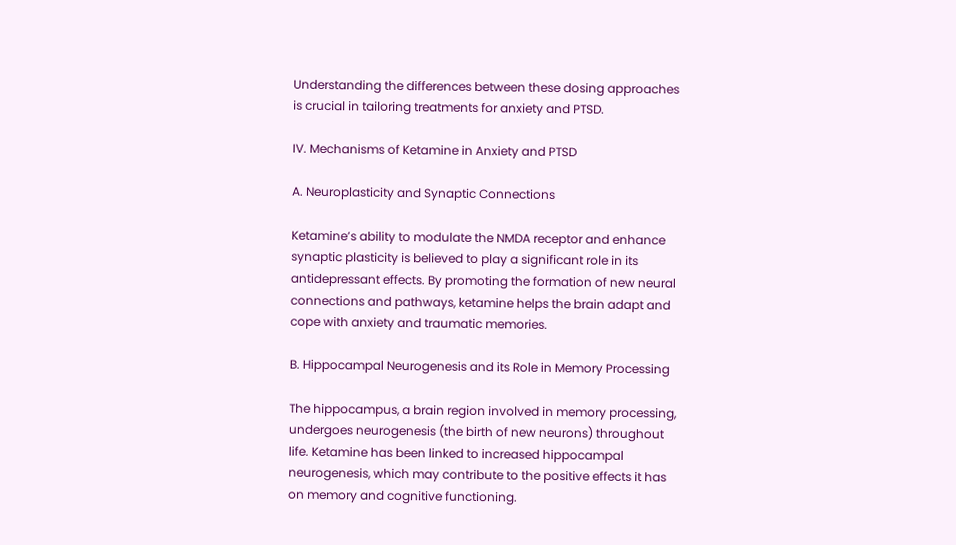Understanding the differences between these dosing approaches is crucial in tailoring treatments for anxiety and PTSD.

IV. Mechanisms of Ketamine in Anxiety and PTSD

A. Neuroplasticity and Synaptic Connections

Ketamine’s ability to modulate the NMDA receptor and enhance synaptic plasticity is believed to play a significant role in its antidepressant effects. By promoting the formation of new neural connections and pathways, ketamine helps the brain adapt and cope with anxiety and traumatic memories.

B. Hippocampal Neurogenesis and its Role in Memory Processing

The hippocampus, a brain region involved in memory processing, undergoes neurogenesis (the birth of new neurons) throughout life. Ketamine has been linked to increased hippocampal neurogenesis, which may contribute to the positive effects it has on memory and cognitive functioning.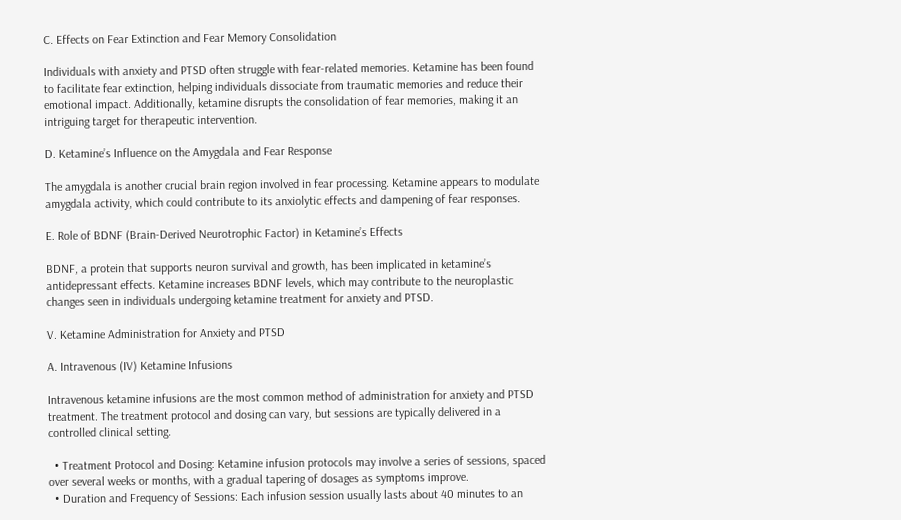C. Effects on Fear Extinction and Fear Memory Consolidation

Individuals with anxiety and PTSD often struggle with fear-related memories. Ketamine has been found to facilitate fear extinction, helping individuals dissociate from traumatic memories and reduce their emotional impact. Additionally, ketamine disrupts the consolidation of fear memories, making it an intriguing target for therapeutic intervention.

D. Ketamine’s Influence on the Amygdala and Fear Response

The amygdala is another crucial brain region involved in fear processing. Ketamine appears to modulate amygdala activity, which could contribute to its anxiolytic effects and dampening of fear responses.

E. Role of BDNF (Brain-Derived Neurotrophic Factor) in Ketamine’s Effects

BDNF, a protein that supports neuron survival and growth, has been implicated in ketamine’s antidepressant effects. Ketamine increases BDNF levels, which may contribute to the neuroplastic changes seen in individuals undergoing ketamine treatment for anxiety and PTSD.

V. Ketamine Administration for Anxiety and PTSD

A. Intravenous (IV) Ketamine Infusions

Intravenous ketamine infusions are the most common method of administration for anxiety and PTSD treatment. The treatment protocol and dosing can vary, but sessions are typically delivered in a controlled clinical setting.

  • Treatment Protocol and Dosing: Ketamine infusion protocols may involve a series of sessions, spaced over several weeks or months, with a gradual tapering of dosages as symptoms improve.
  • Duration and Frequency of Sessions: Each infusion session usually lasts about 40 minutes to an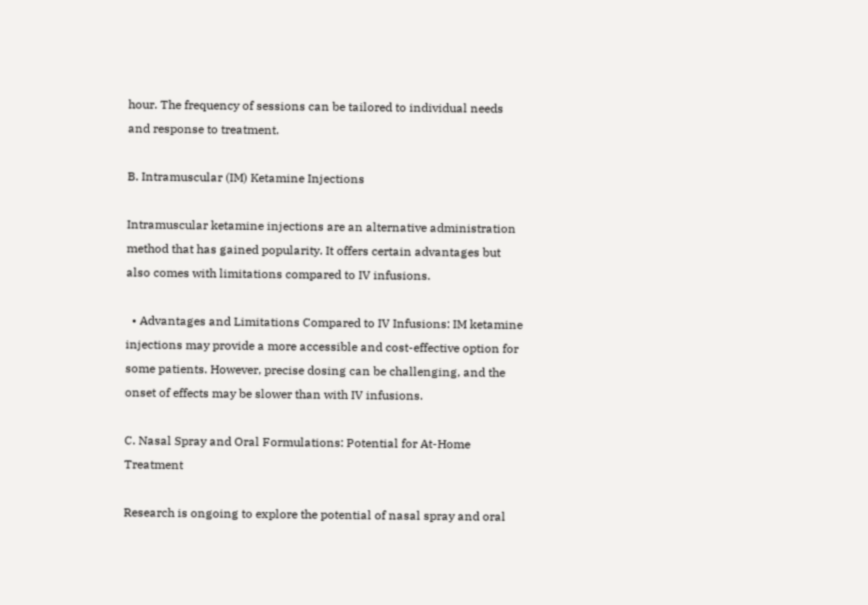hour. The frequency of sessions can be tailored to individual needs and response to treatment.

B. Intramuscular (IM) Ketamine Injections

Intramuscular ketamine injections are an alternative administration method that has gained popularity. It offers certain advantages but also comes with limitations compared to IV infusions.

  • Advantages and Limitations Compared to IV Infusions: IM ketamine injections may provide a more accessible and cost-effective option for some patients. However, precise dosing can be challenging, and the onset of effects may be slower than with IV infusions.

C. Nasal Spray and Oral Formulations: Potential for At-Home Treatment

Research is ongoing to explore the potential of nasal spray and oral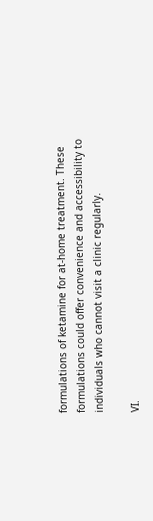formulations of ketamine for at-home treatment. These formulations could offer convenience and accessibility to individuals who cannot visit a clinic regularly.

VI.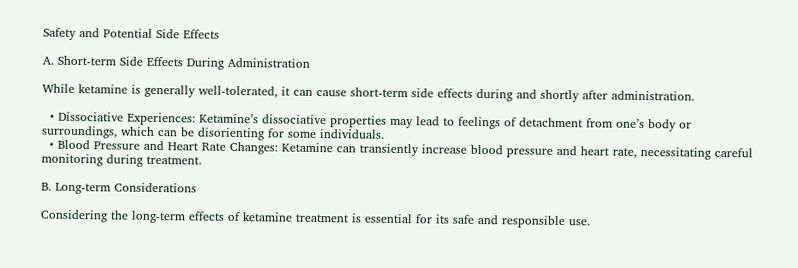Safety and Potential Side Effects

A. Short-term Side Effects During Administration

While ketamine is generally well-tolerated, it can cause short-term side effects during and shortly after administration.

  • Dissociative Experiences: Ketamine’s dissociative properties may lead to feelings of detachment from one’s body or surroundings, which can be disorienting for some individuals.
  • Blood Pressure and Heart Rate Changes: Ketamine can transiently increase blood pressure and heart rate, necessitating careful monitoring during treatment.

B. Long-term Considerations

Considering the long-term effects of ketamine treatment is essential for its safe and responsible use.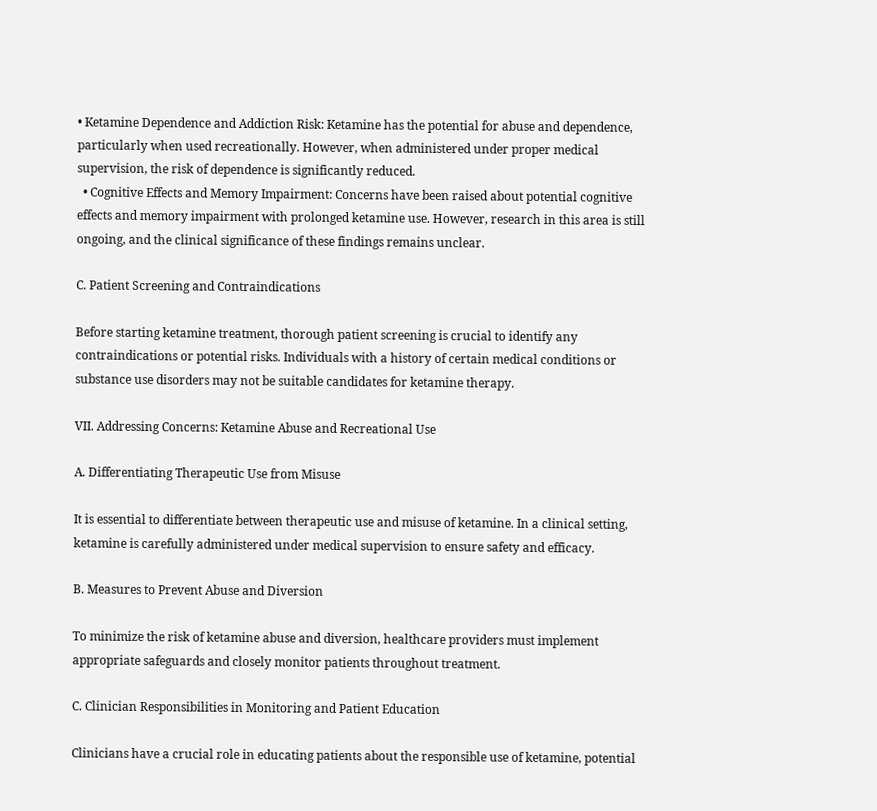• Ketamine Dependence and Addiction Risk: Ketamine has the potential for abuse and dependence, particularly when used recreationally. However, when administered under proper medical supervision, the risk of dependence is significantly reduced.
  • Cognitive Effects and Memory Impairment: Concerns have been raised about potential cognitive effects and memory impairment with prolonged ketamine use. However, research in this area is still ongoing, and the clinical significance of these findings remains unclear.

C. Patient Screening and Contraindications

Before starting ketamine treatment, thorough patient screening is crucial to identify any contraindications or potential risks. Individuals with a history of certain medical conditions or substance use disorders may not be suitable candidates for ketamine therapy.

VII. Addressing Concerns: Ketamine Abuse and Recreational Use

A. Differentiating Therapeutic Use from Misuse

It is essential to differentiate between therapeutic use and misuse of ketamine. In a clinical setting, ketamine is carefully administered under medical supervision to ensure safety and efficacy.

B. Measures to Prevent Abuse and Diversion

To minimize the risk of ketamine abuse and diversion, healthcare providers must implement appropriate safeguards and closely monitor patients throughout treatment.

C. Clinician Responsibilities in Monitoring and Patient Education

Clinicians have a crucial role in educating patients about the responsible use of ketamine, potential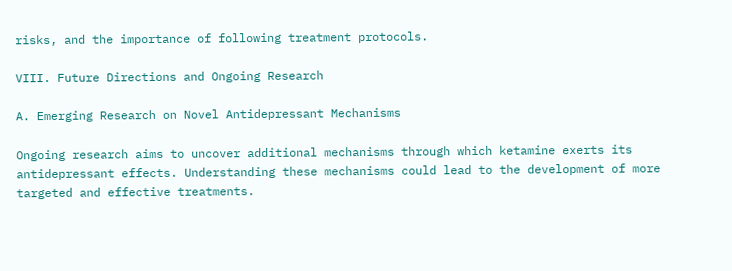risks, and the importance of following treatment protocols.

VIII. Future Directions and Ongoing Research

A. Emerging Research on Novel Antidepressant Mechanisms

Ongoing research aims to uncover additional mechanisms through which ketamine exerts its antidepressant effects. Understanding these mechanisms could lead to the development of more targeted and effective treatments.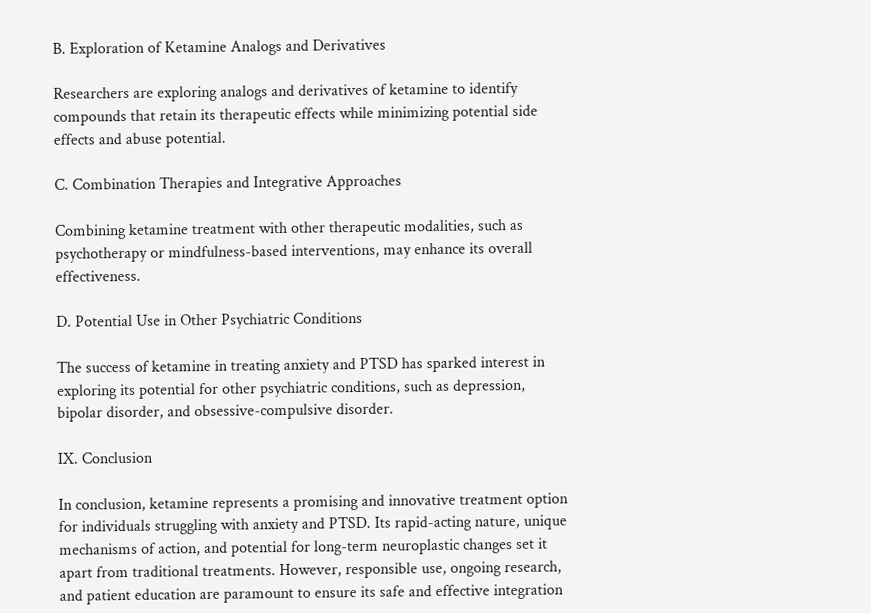B. Exploration of Ketamine Analogs and Derivatives

Researchers are exploring analogs and derivatives of ketamine to identify compounds that retain its therapeutic effects while minimizing potential side effects and abuse potential.

C. Combination Therapies and Integrative Approaches

Combining ketamine treatment with other therapeutic modalities, such as psychotherapy or mindfulness-based interventions, may enhance its overall effectiveness.

D. Potential Use in Other Psychiatric Conditions

The success of ketamine in treating anxiety and PTSD has sparked interest in exploring its potential for other psychiatric conditions, such as depression, bipolar disorder, and obsessive-compulsive disorder.

IX. Conclusion

In conclusion, ketamine represents a promising and innovative treatment option for individuals struggling with anxiety and PTSD. Its rapid-acting nature, unique mechanisms of action, and potential for long-term neuroplastic changes set it apart from traditional treatments. However, responsible use, ongoing research, and patient education are paramount to ensure its safe and effective integration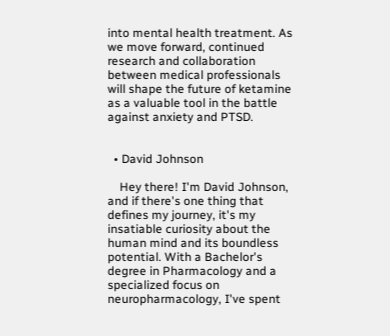into mental health treatment. As we move forward, continued research and collaboration between medical professionals will shape the future of ketamine as a valuable tool in the battle against anxiety and PTSD.


  • David Johnson

    Hey there! I'm David Johnson, and if there's one thing that defines my journey, it's my insatiable curiosity about the human mind and its boundless potential. With a Bachelor's degree in Pharmacology and a specialized focus on neuropharmacology, I've spent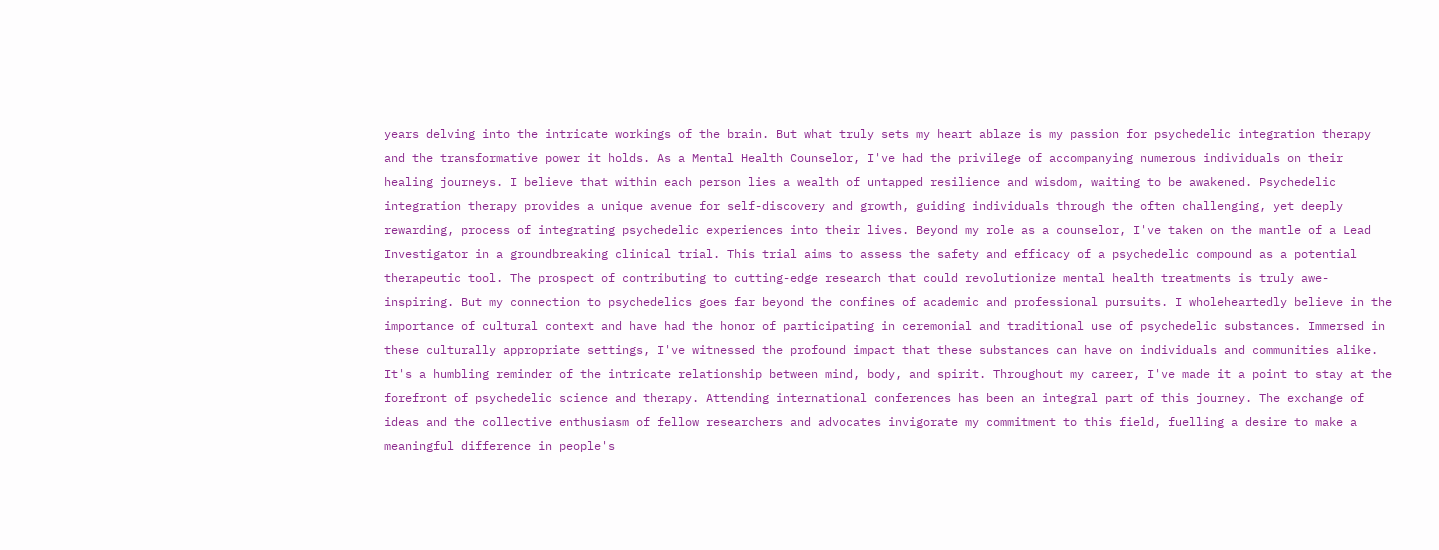years delving into the intricate workings of the brain. But what truly sets my heart ablaze is my passion for psychedelic integration therapy and the transformative power it holds. As a Mental Health Counselor, I've had the privilege of accompanying numerous individuals on their healing journeys. I believe that within each person lies a wealth of untapped resilience and wisdom, waiting to be awakened. Psychedelic integration therapy provides a unique avenue for self-discovery and growth, guiding individuals through the often challenging, yet deeply rewarding, process of integrating psychedelic experiences into their lives. Beyond my role as a counselor, I've taken on the mantle of a Lead Investigator in a groundbreaking clinical trial. This trial aims to assess the safety and efficacy of a psychedelic compound as a potential therapeutic tool. The prospect of contributing to cutting-edge research that could revolutionize mental health treatments is truly awe-inspiring. But my connection to psychedelics goes far beyond the confines of academic and professional pursuits. I wholeheartedly believe in the importance of cultural context and have had the honor of participating in ceremonial and traditional use of psychedelic substances. Immersed in these culturally appropriate settings, I've witnessed the profound impact that these substances can have on individuals and communities alike. It's a humbling reminder of the intricate relationship between mind, body, and spirit. Throughout my career, I've made it a point to stay at the forefront of psychedelic science and therapy. Attending international conferences has been an integral part of this journey. The exchange of ideas and the collective enthusiasm of fellow researchers and advocates invigorate my commitment to this field, fuelling a desire to make a meaningful difference in people's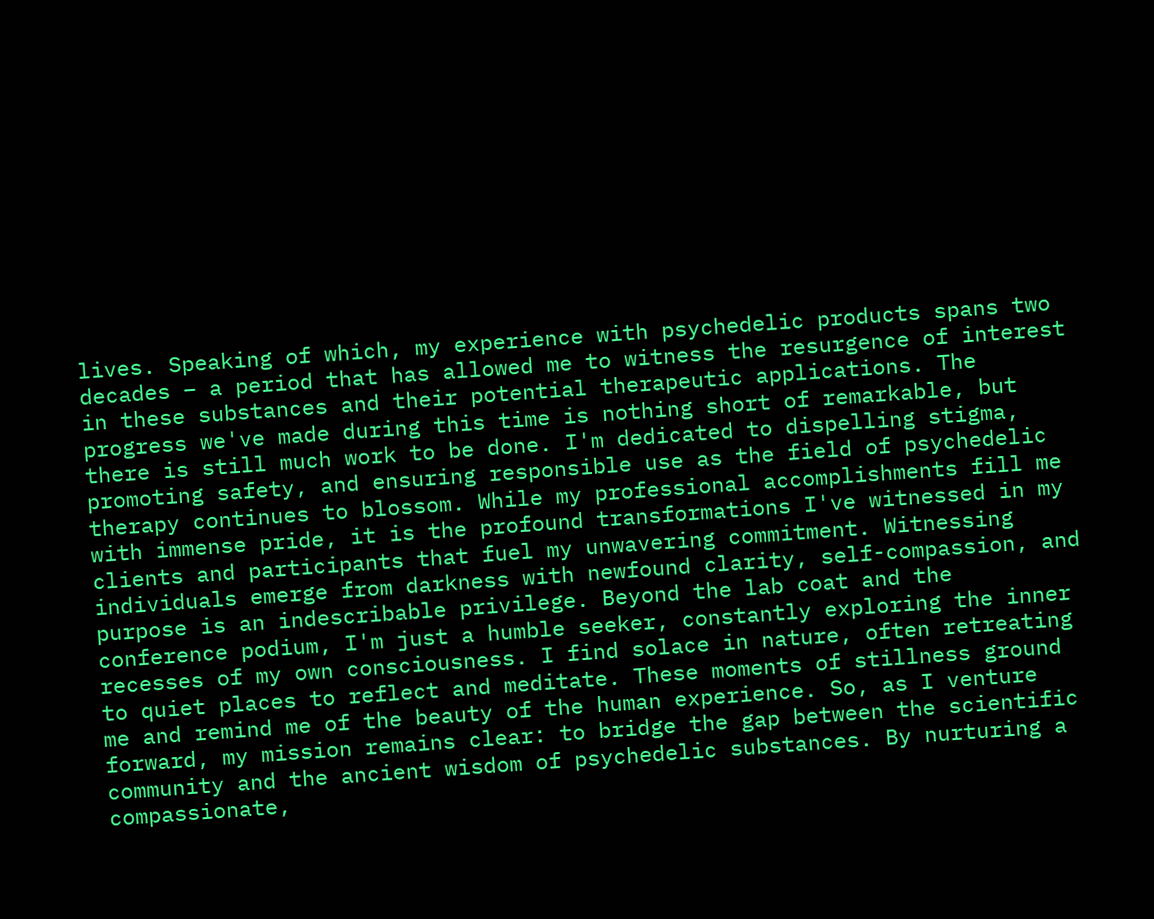lives. Speaking of which, my experience with psychedelic products spans two decades – a period that has allowed me to witness the resurgence of interest in these substances and their potential therapeutic applications. The progress we've made during this time is nothing short of remarkable, but there is still much work to be done. I'm dedicated to dispelling stigma, promoting safety, and ensuring responsible use as the field of psychedelic therapy continues to blossom. While my professional accomplishments fill me with immense pride, it is the profound transformations I've witnessed in my clients and participants that fuel my unwavering commitment. Witnessing individuals emerge from darkness with newfound clarity, self-compassion, and purpose is an indescribable privilege. Beyond the lab coat and the conference podium, I'm just a humble seeker, constantly exploring the inner recesses of my own consciousness. I find solace in nature, often retreating to quiet places to reflect and meditate. These moments of stillness ground me and remind me of the beauty of the human experience. So, as I venture forward, my mission remains clear: to bridge the gap between the scientific community and the ancient wisdom of psychedelic substances. By nurturing a compassionate,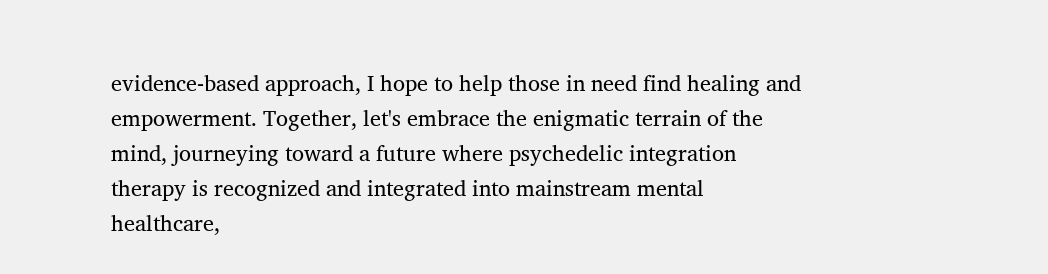evidence-based approach, I hope to help those in need find healing and empowerment. Together, let's embrace the enigmatic terrain of the mind, journeying toward a future where psychedelic integration therapy is recognized and integrated into mainstream mental healthcare,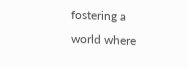fostering a world where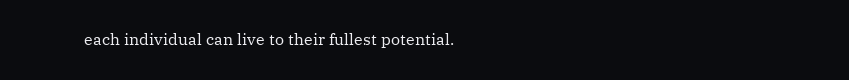each individual can live to their fullest potential.